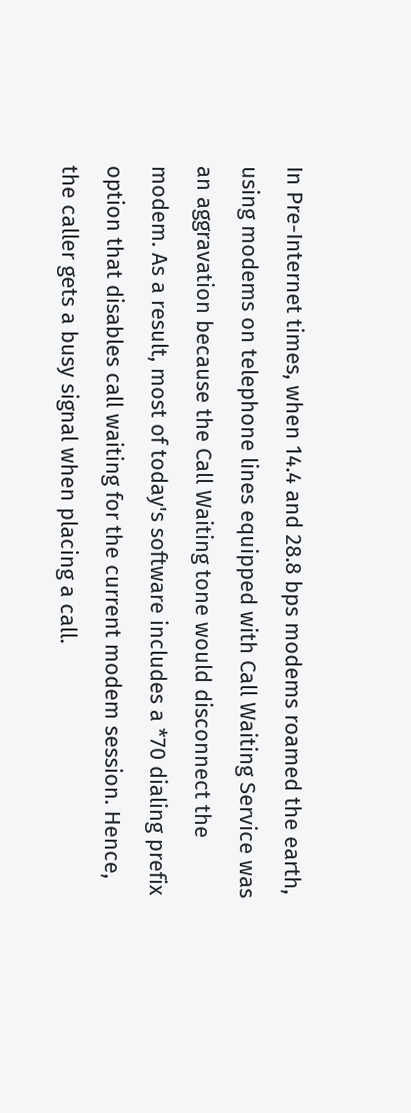In Pre-Internet times, when 14.4 and 28.8 bps modems roamed the earth, using modems on telephone lines equipped with Call Waiting Service was an aggravation because the Call Waiting tone would disconnect the modem. As a result, most of today's software includes a *70 dialing prefix option that disables call waiting for the current modem session. Hence, the caller gets a busy signal when placing a call.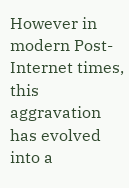However in modern Post-Internet times, this aggravation has evolved into a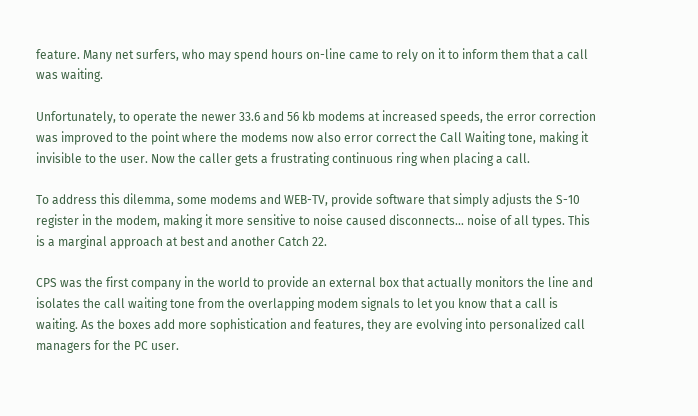feature. Many net surfers, who may spend hours on-line came to rely on it to inform them that a call was waiting.

Unfortunately, to operate the newer 33.6 and 56 kb modems at increased speeds, the error correction was improved to the point where the modems now also error correct the Call Waiting tone, making it invisible to the user. Now the caller gets a frustrating continuous ring when placing a call.

To address this dilemma, some modems and WEB-TV, provide software that simply adjusts the S-10 register in the modem, making it more sensitive to noise caused disconnects... noise of all types. This is a marginal approach at best and another Catch 22.

CPS was the first company in the world to provide an external box that actually monitors the line and isolates the call waiting tone from the overlapping modem signals to let you know that a call is waiting. As the boxes add more sophistication and features, they are evolving into personalized call managers for the PC user.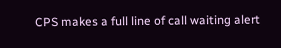CPS makes a full line of call waiting alert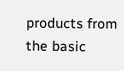products from the basic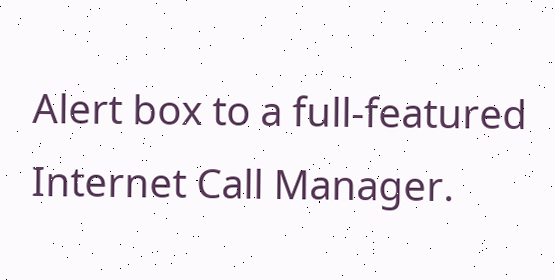Alert box to a full-featured Internet Call Manager.